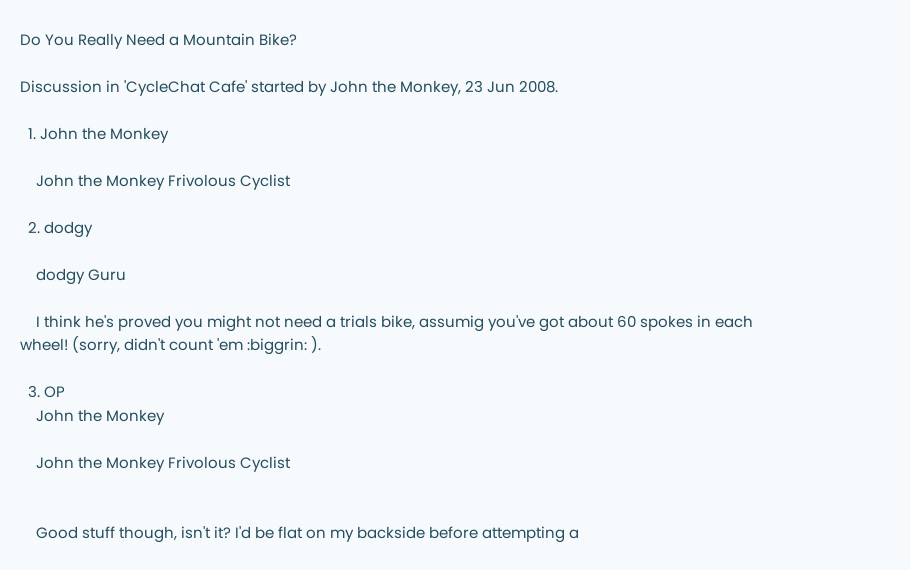Do You Really Need a Mountain Bike?

Discussion in 'CycleChat Cafe' started by John the Monkey, 23 Jun 2008.

  1. John the Monkey

    John the Monkey Frivolous Cyclist

  2. dodgy

    dodgy Guru

    I think he's proved you might not need a trials bike, assumig you've got about 60 spokes in each wheel! (sorry, didn't count 'em :biggrin: ).

  3. OP
    John the Monkey

    John the Monkey Frivolous Cyclist


    Good stuff though, isn't it? I'd be flat on my backside before attempting a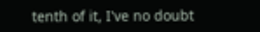tenth of it, I've no doubt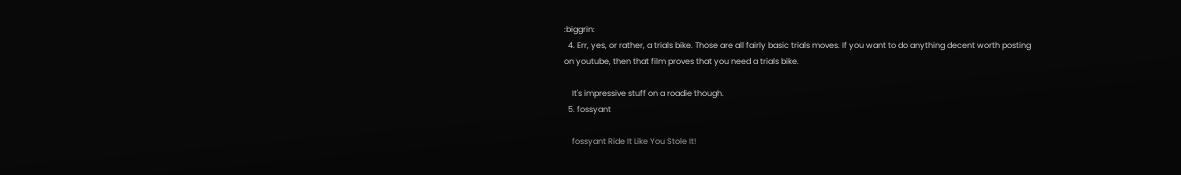:biggrin:
  4. Err, yes, or rather, a trials bike. Those are all fairly basic trials moves. If you want to do anything decent worth posting on youtube, then that film proves that you need a trials bike.

    It's impressive stuff on a roadie though.
  5. fossyant

    fossyant Ride It Like You Stole It!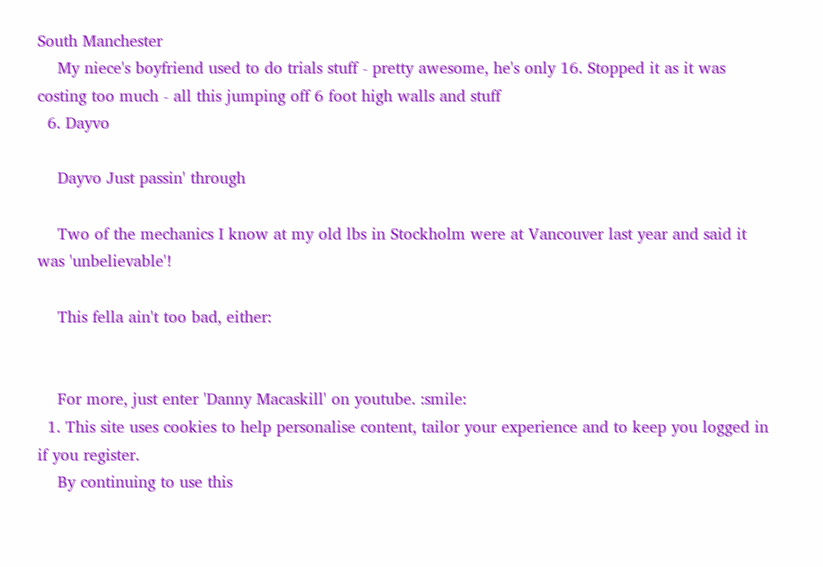South Manchester
    My niece's boyfriend used to do trials stuff - pretty awesome, he's only 16. Stopped it as it was costing too much - all this jumping off 6 foot high walls and stuff
  6. Dayvo

    Dayvo Just passin' through

    Two of the mechanics I know at my old lbs in Stockholm were at Vancouver last year and said it was 'unbelievable'!

    This fella ain't too bad, either:


    For more, just enter 'Danny Macaskill' on youtube. :smile:
  1. This site uses cookies to help personalise content, tailor your experience and to keep you logged in if you register.
    By continuing to use this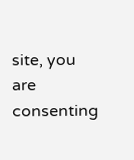site, you are consenting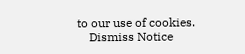to our use of cookies.
    Dismiss Notice